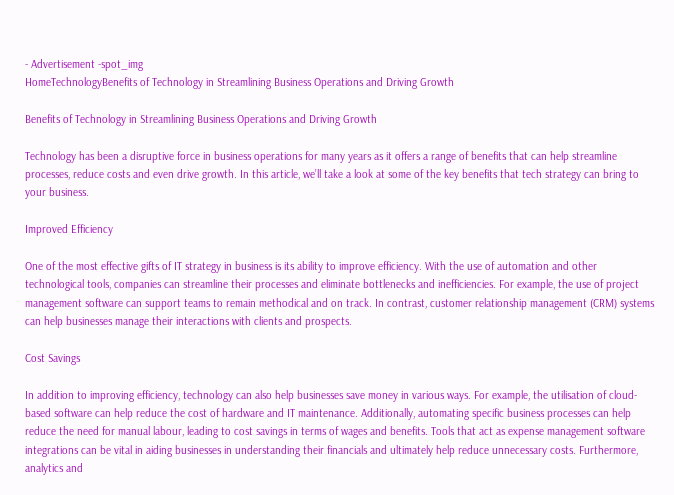- Advertisement -spot_img
HomeTechnologyBenefits of Technology in Streamlining Business Operations and Driving Growth

Benefits of Technology in Streamlining Business Operations and Driving Growth

Technology has been a disruptive force in business operations for many years as it offers a range of benefits that can help streamline processes, reduce costs and even drive growth. In this article, we’ll take a look at some of the key benefits that tech strategy can bring to your business.

Improved Efficiency

One of the most effective gifts of IT strategy in business is its ability to improve efficiency. With the use of automation and other technological tools, companies can streamline their processes and eliminate bottlenecks and inefficiencies. For example, the use of project management software can support teams to remain methodical and on track. In contrast, customer relationship management (CRM) systems can help businesses manage their interactions with clients and prospects.

Cost Savings

In addition to improving efficiency, technology can also help businesses save money in various ways. For example, the utilisation of cloud-based software can help reduce the cost of hardware and IT maintenance. Additionally, automating specific business processes can help reduce the need for manual labour, leading to cost savings in terms of wages and benefits. Tools that act as expense management software integrations can be vital in aiding businesses in understanding their financials and ultimately help reduce unnecessary costs. Furthermore, analytics and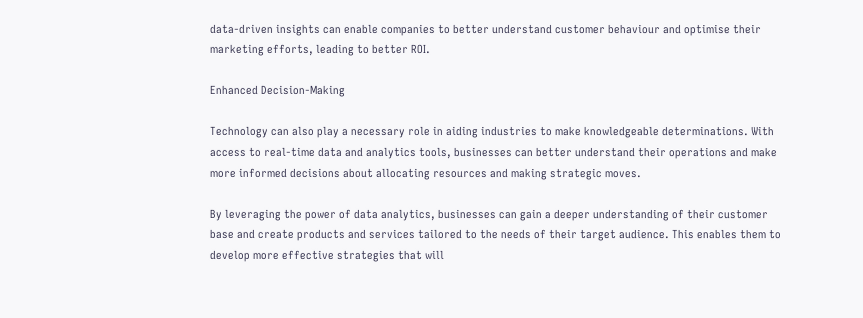data-driven insights can enable companies to better understand customer behaviour and optimise their marketing efforts, leading to better ROI.

Enhanced Decision-Making

Technology can also play a necessary role in aiding industries to make knowledgeable determinations. With access to real-time data and analytics tools, businesses can better understand their operations and make more informed decisions about allocating resources and making strategic moves.

By leveraging the power of data analytics, businesses can gain a deeper understanding of their customer base and create products and services tailored to the needs of their target audience. This enables them to develop more effective strategies that will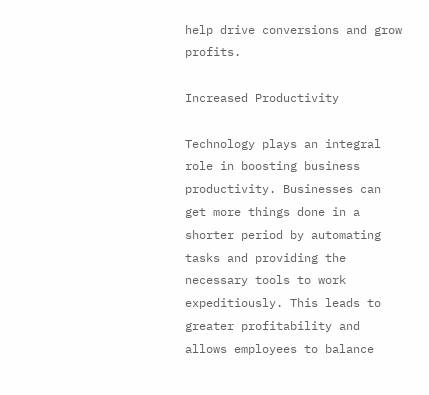help drive conversions and grow profits.

Increased Productivity

Technology plays an integral role in boosting business productivity. Businesses can get more things done in a shorter period by automating tasks and providing the necessary tools to work expeditiously. This leads to greater profitability and allows employees to balance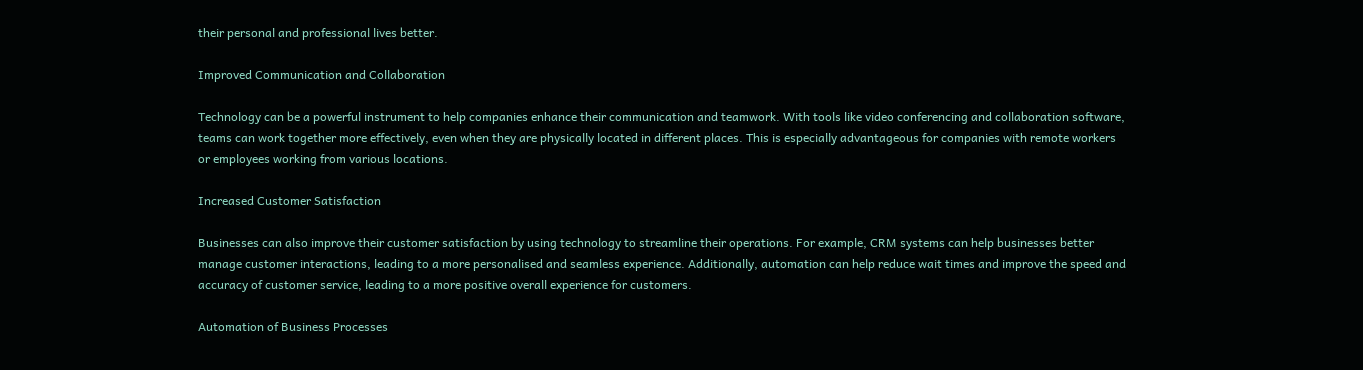their personal and professional lives better.

Improved Communication and Collaboration

Technology can be a powerful instrument to help companies enhance their communication and teamwork. With tools like video conferencing and collaboration software, teams can work together more effectively, even when they are physically located in different places. This is especially advantageous for companies with remote workers or employees working from various locations.

Increased Customer Satisfaction

Businesses can also improve their customer satisfaction by using technology to streamline their operations. For example, CRM systems can help businesses better manage customer interactions, leading to a more personalised and seamless experience. Additionally, automation can help reduce wait times and improve the speed and accuracy of customer service, leading to a more positive overall experience for customers.

Automation of Business Processes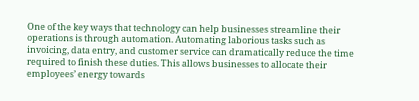One of the key ways that technology can help businesses streamline their operations is through automation. Automating laborious tasks such as invoicing, data entry, and customer service can dramatically reduce the time required to finish these duties. This allows businesses to allocate their employees’ energy towards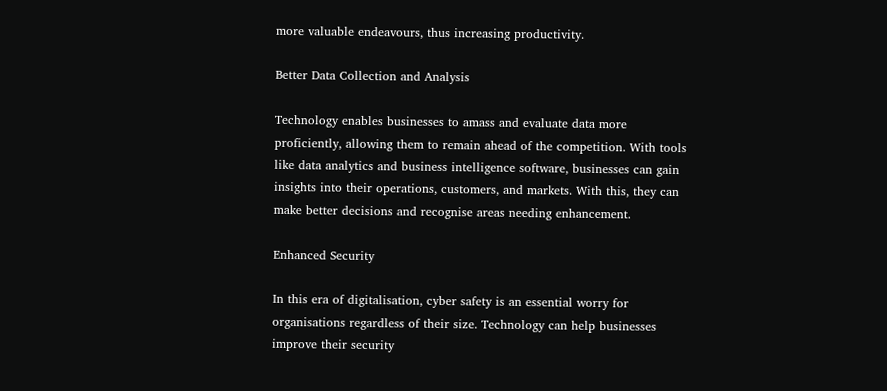more valuable endeavours, thus increasing productivity.

Better Data Collection and Analysis

Technology enables businesses to amass and evaluate data more proficiently, allowing them to remain ahead of the competition. With tools like data analytics and business intelligence software, businesses can gain insights into their operations, customers, and markets. With this, they can make better decisions and recognise areas needing enhancement.

Enhanced Security

In this era of digitalisation, cyber safety is an essential worry for organisations regardless of their size. Technology can help businesses improve their security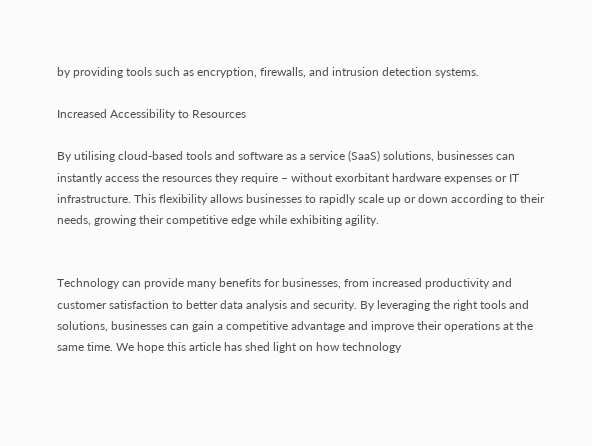by providing tools such as encryption, firewalls, and intrusion detection systems.

Increased Accessibility to Resources

By utilising cloud-based tools and software as a service (SaaS) solutions, businesses can instantly access the resources they require – without exorbitant hardware expenses or IT infrastructure. This flexibility allows businesses to rapidly scale up or down according to their needs, growing their competitive edge while exhibiting agility.


Technology can provide many benefits for businesses, from increased productivity and customer satisfaction to better data analysis and security. By leveraging the right tools and solutions, businesses can gain a competitive advantage and improve their operations at the same time. We hope this article has shed light on how technology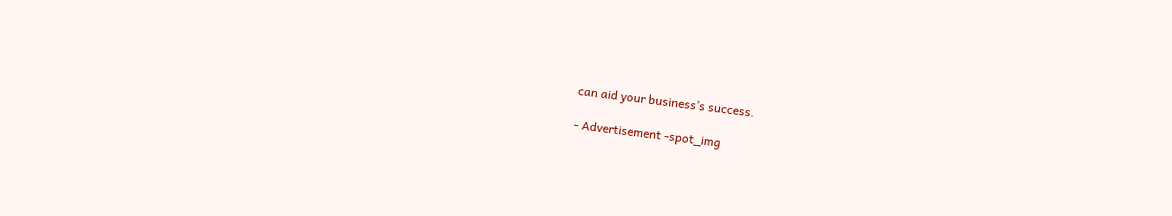can aid your business’s success.

- Advertisement -spot_img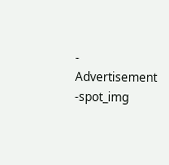- Advertisement -spot_img